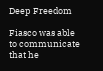Deep Freedom

Fiasco was able to communicate that he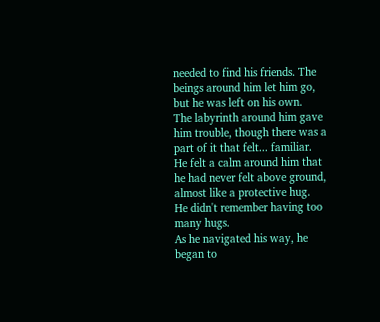needed to find his friends. The beings around him let him go, but he was left on his own.
The labyrinth around him gave him trouble, though there was a part of it that felt... familiar. He felt a calm around him that he had never felt above ground, almost like a protective hug.
He didn't remember having too many hugs.
As he navigated his way, he began to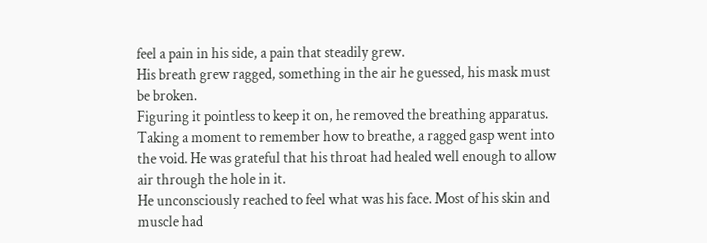feel a pain in his side, a pain that steadily grew.
His breath grew ragged, something in the air he guessed, his mask must be broken.
Figuring it pointless to keep it on, he removed the breathing apparatus. Taking a moment to remember how to breathe, a ragged gasp went into the void. He was grateful that his throat had healed well enough to allow air through the hole in it.
He unconsciously reached to feel what was his face. Most of his skin and muscle had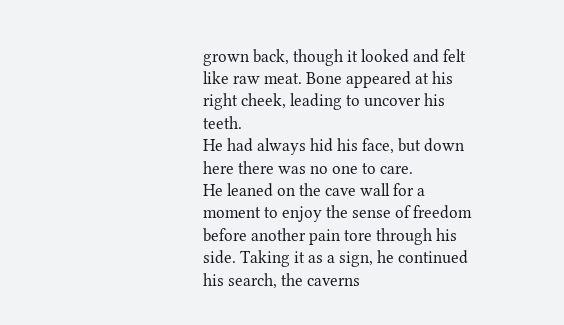grown back, though it looked and felt like raw meat. Bone appeared at his right cheek, leading to uncover his teeth.
He had always hid his face, but down here there was no one to care.
He leaned on the cave wall for a moment to enjoy the sense of freedom before another pain tore through his side. Taking it as a sign, he continued his search, the caverns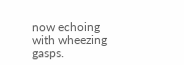now echoing with wheezing gasps.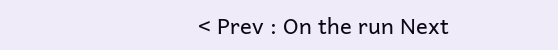< Prev : On the run Next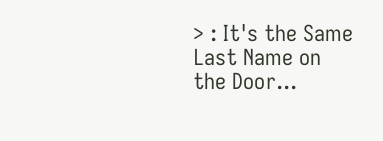> : It's the Same Last Name on the Door...